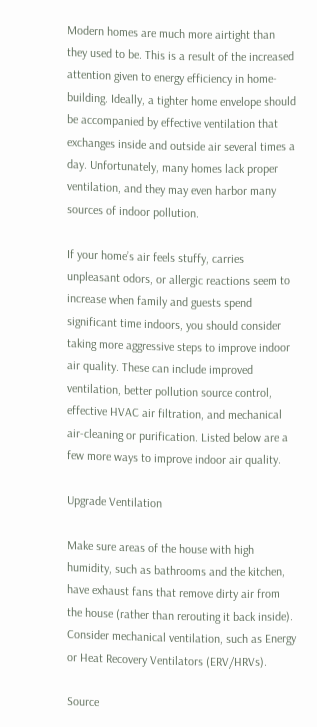Modern homes are much more airtight than they used to be. This is a result of the increased attention given to energy efficiency in home-building. Ideally, a tighter home envelope should be accompanied by effective ventilation that exchanges inside and outside air several times a day. Unfortunately, many homes lack proper ventilation, and they may even harbor many sources of indoor pollution.

If your home’s air feels stuffy, carries unpleasant odors, or allergic reactions seem to increase when family and guests spend significant time indoors, you should consider taking more aggressive steps to improve indoor air quality. These can include improved ventilation, better pollution source control, effective HVAC air filtration, and mechanical air-cleaning or purification. Listed below are a few more ways to improve indoor air quality.

Upgrade Ventilation

Make sure areas of the house with high humidity, such as bathrooms and the kitchen, have exhaust fans that remove dirty air from the house (rather than rerouting it back inside). Consider mechanical ventilation, such as Energy or Heat Recovery Ventilators (ERV/HRVs).

Source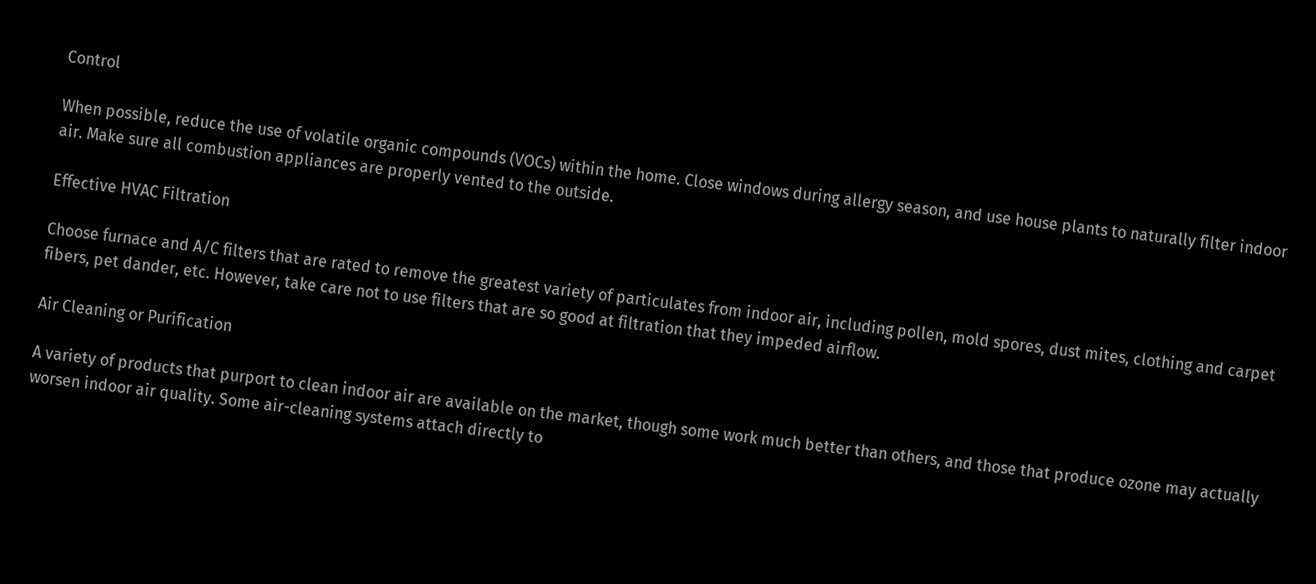Control

When possible, reduce the use of volatile organic compounds (VOCs) within the home. Close windows during allergy season, and use house plants to naturally filter indoor air. Make sure all combustion appliances are properly vented to the outside.

Effective HVAC Filtration

Choose furnace and A/C filters that are rated to remove the greatest variety of particulates from indoor air, including pollen, mold spores, dust mites, clothing and carpet fibers, pet dander, etc. However, take care not to use filters that are so good at filtration that they impeded airflow.

Air Cleaning or Purification

A variety of products that purport to clean indoor air are available on the market, though some work much better than others, and those that produce ozone may actually worsen indoor air quality. Some air-cleaning systems attach directly to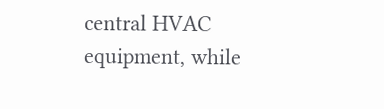central HVAC equipment, while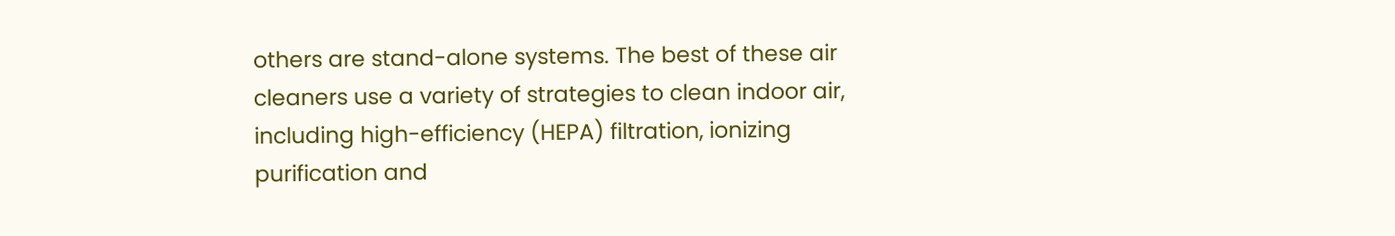others are stand-alone systems. The best of these air cleaners use a variety of strategies to clean indoor air, including high-efficiency (HEPA) filtration, ionizing purification and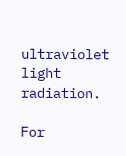ultraviolet light radiation.

For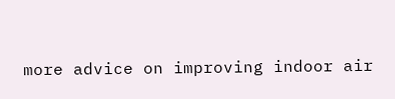more advice on improving indoor air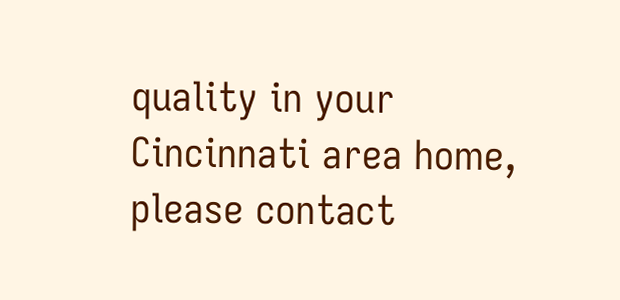quality in your Cincinnati area home, please contact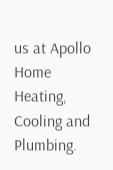us at Apollo Home Heating, Cooling and Plumbing.